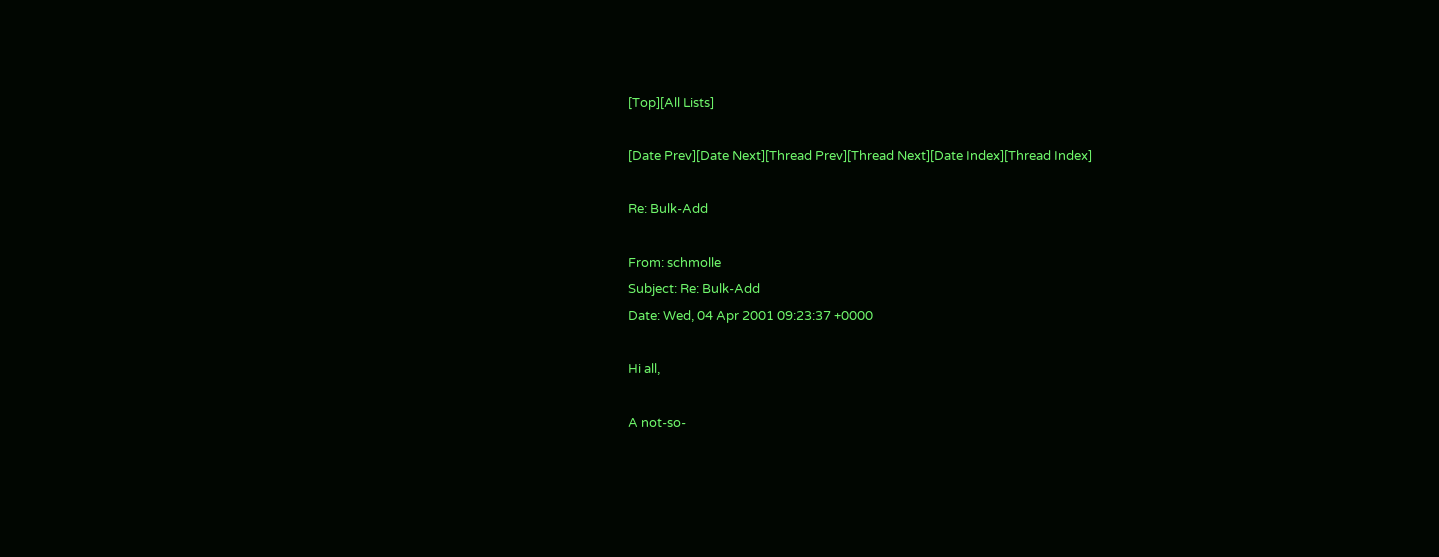[Top][All Lists]

[Date Prev][Date Next][Thread Prev][Thread Next][Date Index][Thread Index]

Re: Bulk-Add

From: schmolle
Subject: Re: Bulk-Add
Date: Wed, 04 Apr 2001 09:23:37 +0000

Hi all,

A not-so-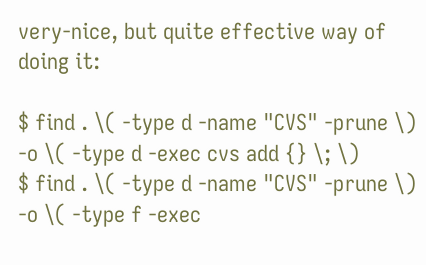very-nice, but quite effective way of doing it:

$ find . \( -type d -name "CVS" -prune \) -o \( -type d -exec cvs add {} \; \)
$ find . \( -type d -name "CVS" -prune \) -o \( -type f -exec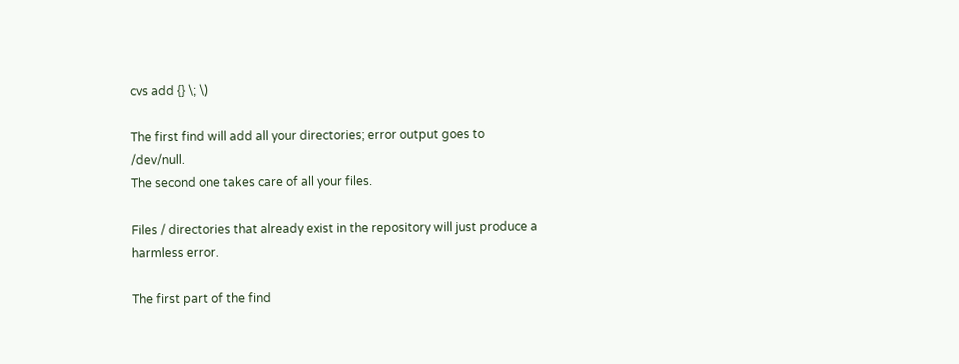cvs add {} \; \)

The first find will add all your directories; error output goes to /dev/null.
The second one takes care of all your files.

Files / directories that already exist in the repository will just produce a
harmless error.

The first part of the find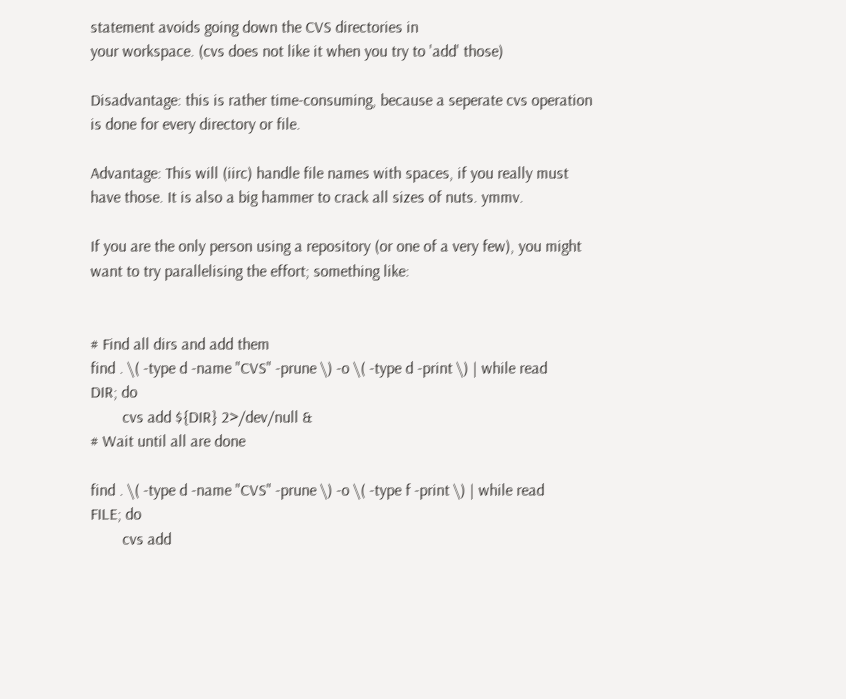statement avoids going down the CVS directories in
your workspace. (cvs does not like it when you try to 'add' those)

Disadvantage: this is rather time-consuming, because a seperate cvs operation
is done for every directory or file.

Advantage: This will (iirc) handle file names with spaces, if you really must
have those. It is also a big hammer to crack all sizes of nuts. ymmv.

If you are the only person using a repository (or one of a very few), you might
want to try parallelising the effort; something like:


# Find all dirs and add them
find . \( -type d -name "CVS" -prune \) -o \( -type d -print \) | while read
DIR; do
        cvs add ${DIR} 2>/dev/null &
# Wait until all are done

find . \( -type d -name "CVS" -prune \) -o \( -type f -print \) | while read
FILE; do
        cvs add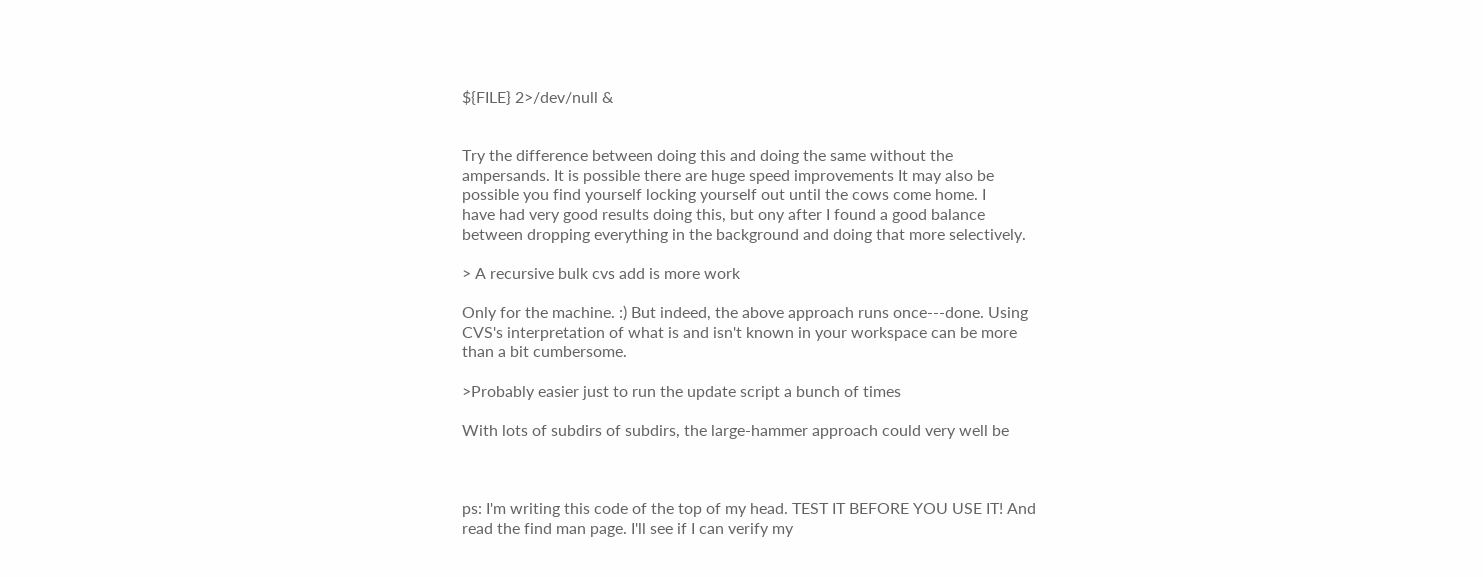${FILE} 2>/dev/null &


Try the difference between doing this and doing the same without the
ampersands. It is possible there are huge speed improvements It may also be
possible you find yourself locking yourself out until the cows come home. I
have had very good results doing this, but ony after I found a good balance
between dropping everything in the background and doing that more selectively.

> A recursive bulk cvs add is more work

Only for the machine. :) But indeed, the above approach runs once---done. Using
CVS's interpretation of what is and isn't known in your workspace can be more
than a bit cumbersome.

>Probably easier just to run the update script a bunch of times

With lots of subdirs of subdirs, the large-hammer approach could very well be



ps: I'm writing this code of the top of my head. TEST IT BEFORE YOU USE IT! And
read the find man page. I'll see if I can verify my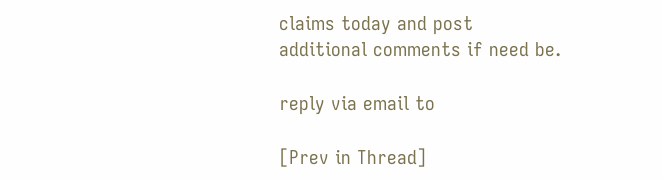claims today and post
additional comments if need be.

reply via email to

[Prev in Thread]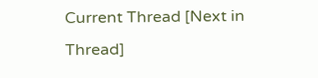Current Thread [Next in Thread]